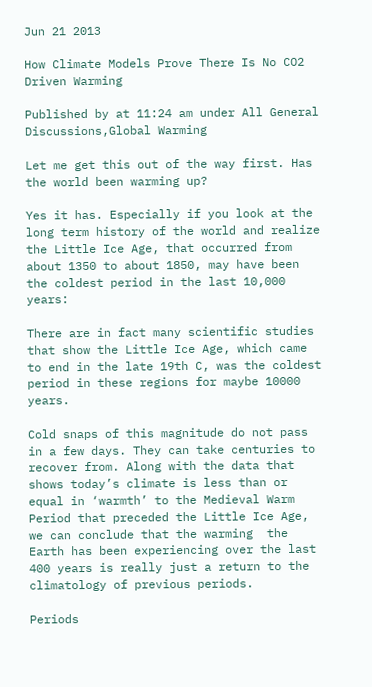Jun 21 2013

How Climate Models Prove There Is No CO2 Driven Warming

Published by at 11:24 am under All General Discussions,Global Warming

Let me get this out of the way first. Has the world been warming up?

Yes it has. Especially if you look at the long term history of the world and realize the Little Ice Age, that occurred from about 1350 to about 1850, may have been the coldest period in the last 10,000 years:

There are in fact many scientific studies that show the Little Ice Age, which came to end in the late 19th C, was the coldest period in these regions for maybe 10000 years.

Cold snaps of this magnitude do not pass in a few days. They can take centuries to recover from. Along with the data that shows today’s climate is less than or equal in ‘warmth’ to the Medieval Warm Period that preceded the Little Ice Age, we can conclude that the warming  the Earth has been experiencing over the last 400 years is really just a return to the climatology of previous periods.

Periods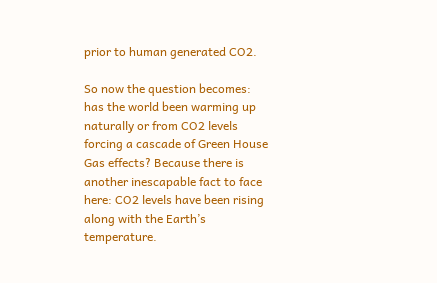prior to human generated CO2.

So now the question becomes: has the world been warming up naturally or from CO2 levels forcing a cascade of Green House Gas effects? Because there is another inescapable fact to face here: CO2 levels have been rising along with the Earth’s temperature.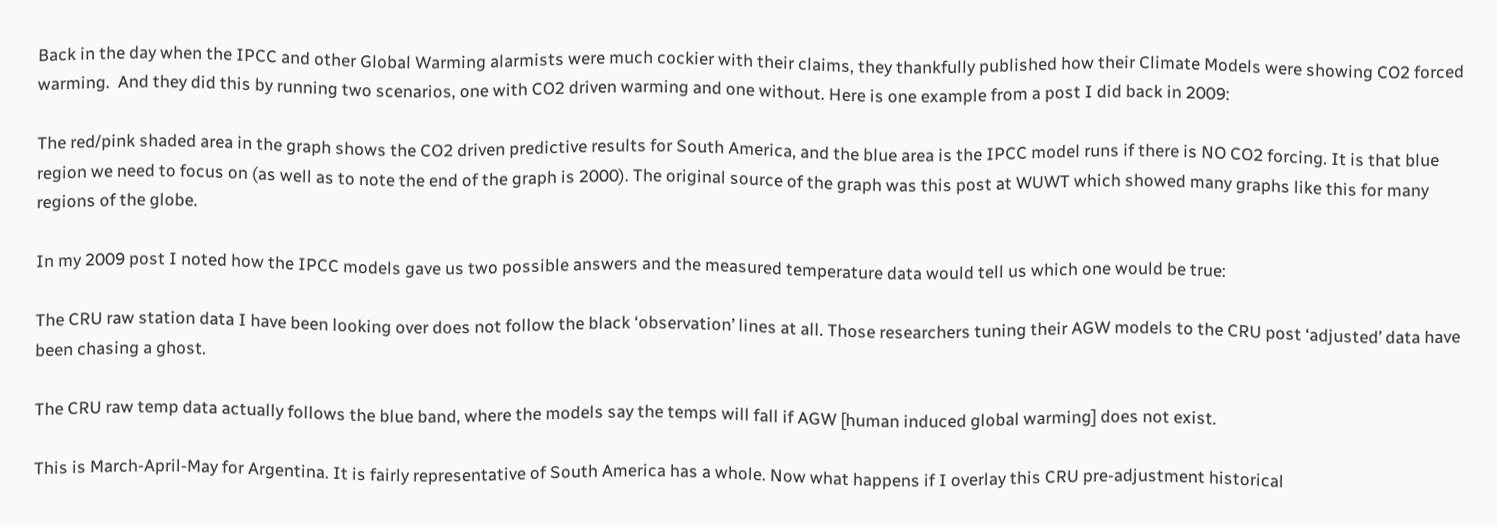Back in the day when the IPCC and other Global Warming alarmists were much cockier with their claims, they thankfully published how their Climate Models were showing CO2 forced warming.  And they did this by running two scenarios, one with CO2 driven warming and one without. Here is one example from a post I did back in 2009:

The red/pink shaded area in the graph shows the CO2 driven predictive results for South America, and the blue area is the IPCC model runs if there is NO CO2 forcing. It is that blue region we need to focus on (as well as to note the end of the graph is 2000). The original source of the graph was this post at WUWT which showed many graphs like this for many regions of the globe.

In my 2009 post I noted how the IPCC models gave us two possible answers and the measured temperature data would tell us which one would be true:

The CRU raw station data I have been looking over does not follow the black ‘observation’ lines at all. Those researchers tuning their AGW models to the CRU post ‘adjusted’ data have been chasing a ghost.

The CRU raw temp data actually follows the blue band, where the models say the temps will fall if AGW [human induced global warming] does not exist.

This is March-April-May for Argentina. It is fairly representative of South America has a whole. Now what happens if I overlay this CRU pre-adjustment historical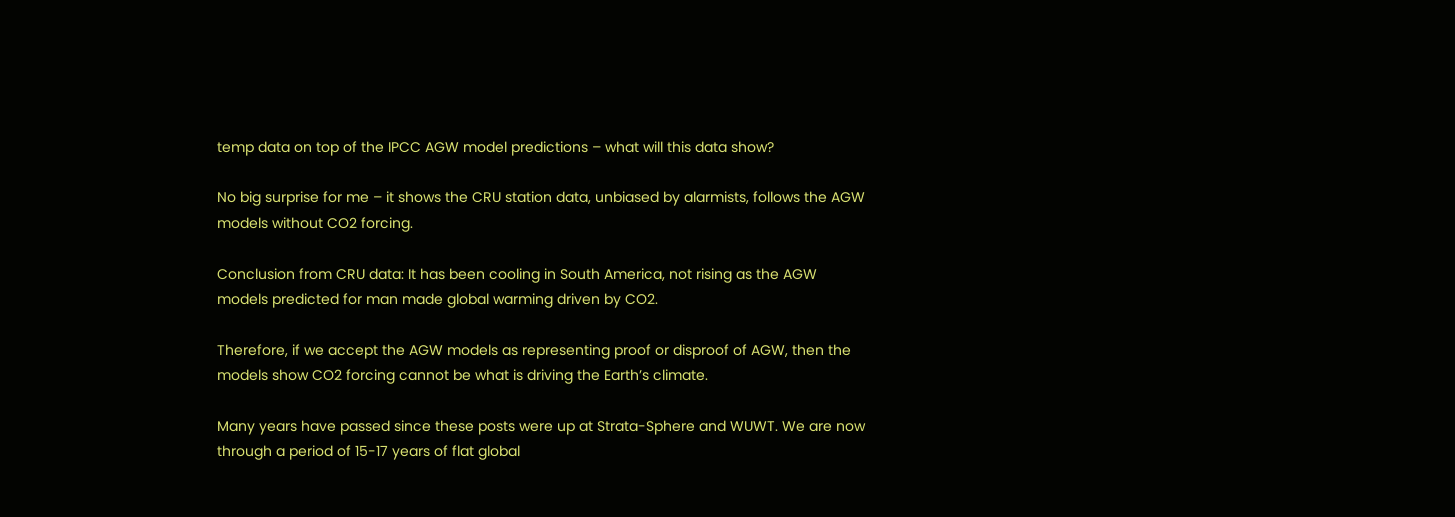temp data on top of the IPCC AGW model predictions – what will this data show?

No big surprise for me – it shows the CRU station data, unbiased by alarmists, follows the AGW models without CO2 forcing.

Conclusion from CRU data: It has been cooling in South America, not rising as the AGW models predicted for man made global warming driven by CO2.

Therefore, if we accept the AGW models as representing proof or disproof of AGW, then the models show CO2 forcing cannot be what is driving the Earth’s climate.

Many years have passed since these posts were up at Strata-Sphere and WUWT. We are now through a period of 15-17 years of flat global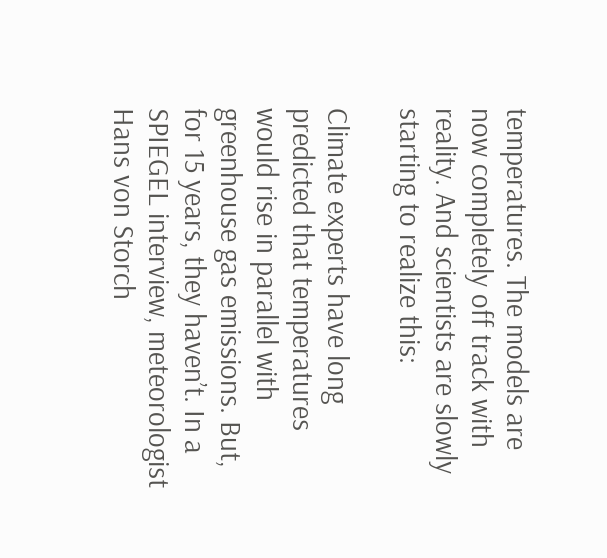temperatures. The models are now completely off track with reality. And scientists are slowly starting to realize this:

Climate experts have long predicted that temperatures would rise in parallel with greenhouse gas emissions. But, for 15 years, they haven’t. In a SPIEGEL interview, meteorologist Hans von Storch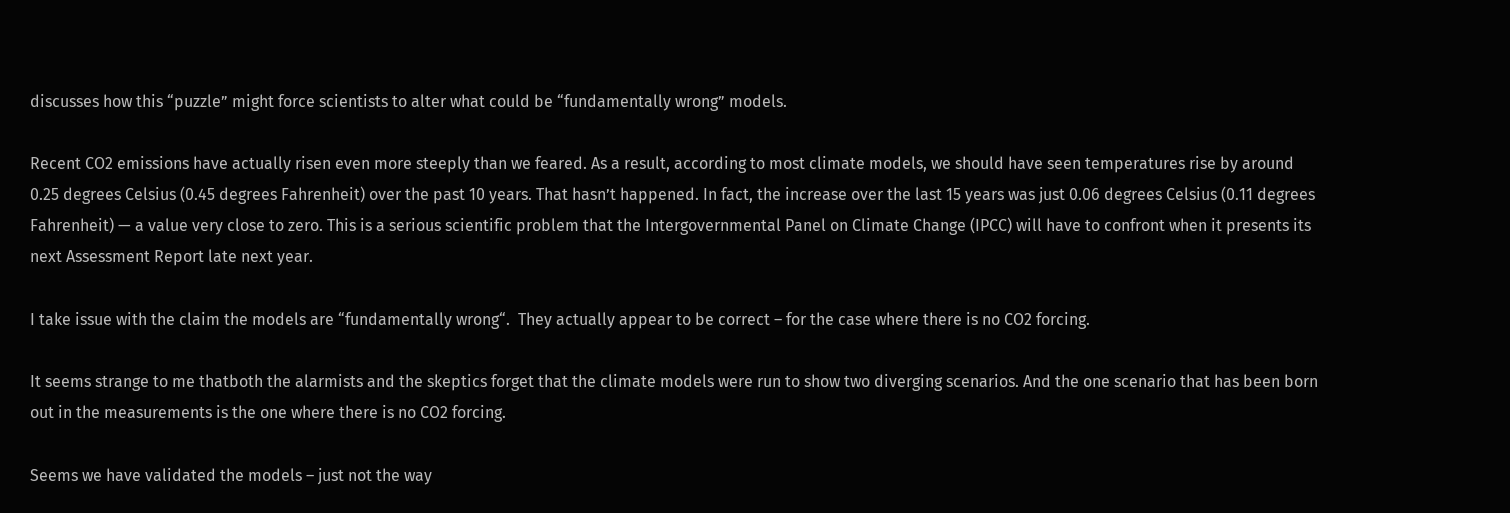discusses how this “puzzle” might force scientists to alter what could be “fundamentally wrong” models.

Recent CO2 emissions have actually risen even more steeply than we feared. As a result, according to most climate models, we should have seen temperatures rise by around 0.25 degrees Celsius (0.45 degrees Fahrenheit) over the past 10 years. That hasn’t happened. In fact, the increase over the last 15 years was just 0.06 degrees Celsius (0.11 degrees Fahrenheit) — a value very close to zero. This is a serious scientific problem that the Intergovernmental Panel on Climate Change (IPCC) will have to confront when it presents its next Assessment Report late next year.

I take issue with the claim the models are “fundamentally wrong“.  They actually appear to be correct – for the case where there is no CO2 forcing.

It seems strange to me thatboth the alarmists and the skeptics forget that the climate models were run to show two diverging scenarios. And the one scenario that has been born out in the measurements is the one where there is no CO2 forcing.

Seems we have validated the models – just not the way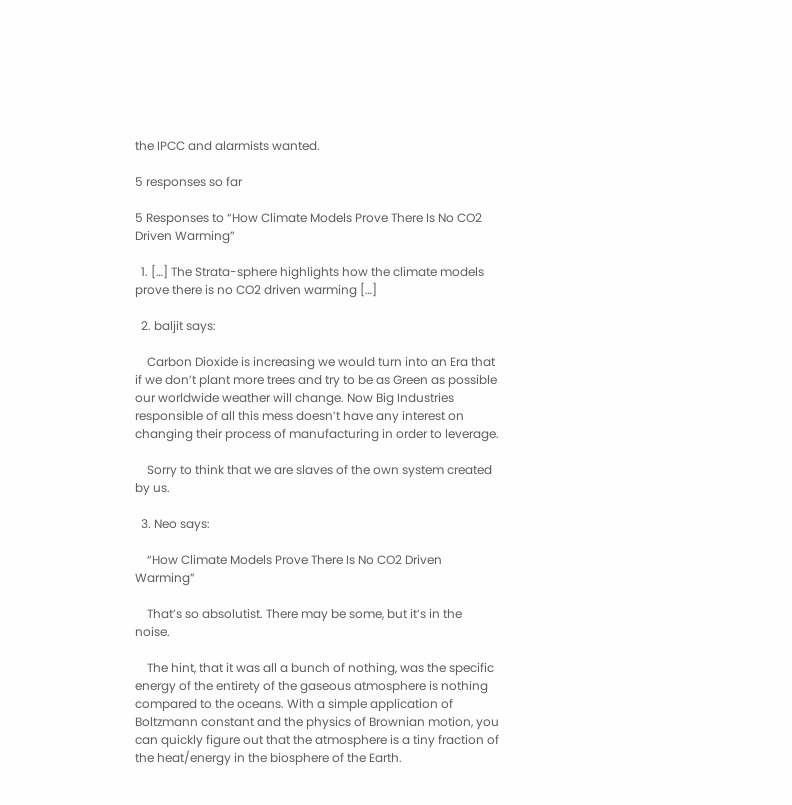the IPCC and alarmists wanted.

5 responses so far

5 Responses to “How Climate Models Prove There Is No CO2 Driven Warming”

  1. […] The Strata-sphere highlights how the climate models prove there is no CO2 driven warming […]

  2. baljit says:

    Carbon Dioxide is increasing we would turn into an Era that if we don’t plant more trees and try to be as Green as possible our worldwide weather will change. Now Big Industries responsible of all this mess doesn’t have any interest on changing their process of manufacturing in order to leverage.

    Sorry to think that we are slaves of the own system created by us.

  3. Neo says:

    “How Climate Models Prove There Is No CO2 Driven Warming”

    That’s so absolutist. There may be some, but it’s in the noise.

    The hint, that it was all a bunch of nothing, was the specific energy of the entirety of the gaseous atmosphere is nothing compared to the oceans. With a simple application of Boltzmann constant and the physics of Brownian motion, you can quickly figure out that the atmosphere is a tiny fraction of the heat/energy in the biosphere of the Earth.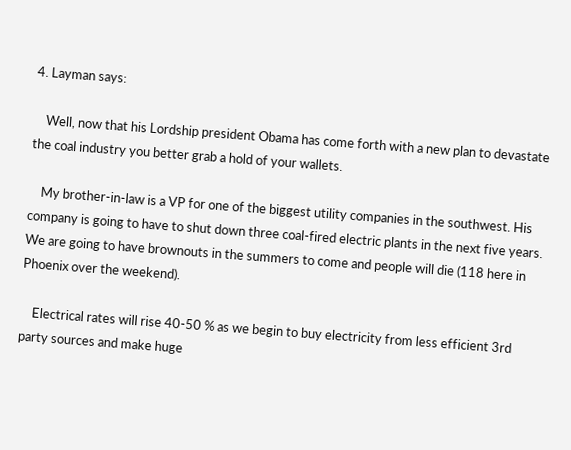4. Layman says:

    Well, now that his Lordship president Obama has come forth with a new plan to devastate the coal industry you better grab a hold of your wallets.

    My brother-in-law is a VP for one of the biggest utility companies in the southwest. His company is going to have to shut down three coal-fired electric plants in the next five years. We are going to have brownouts in the summers to come and people will die (118 here in Phoenix over the weekend).

    Electrical rates will rise 40-50 % as we begin to buy electricity from less efficient 3rd party sources and make huge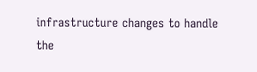infrastructure changes to handle the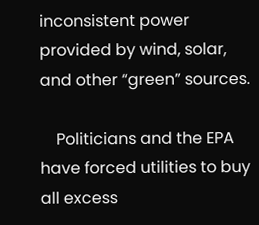inconsistent power provided by wind, solar, and other “green” sources.

    Politicians and the EPA have forced utilities to buy all excess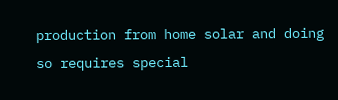production from home solar and doing so requires special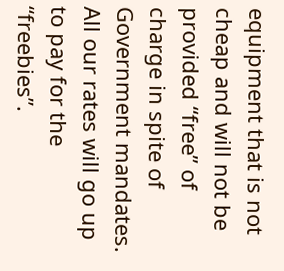equipment that is not cheap and will not be provided “free” of charge in spite of Government mandates. All our rates will go up to pay for the “freebies”.